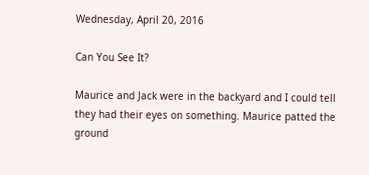Wednesday, April 20, 2016

Can You See It?

Maurice and Jack were in the backyard and I could tell they had their eyes on something. Maurice patted the ground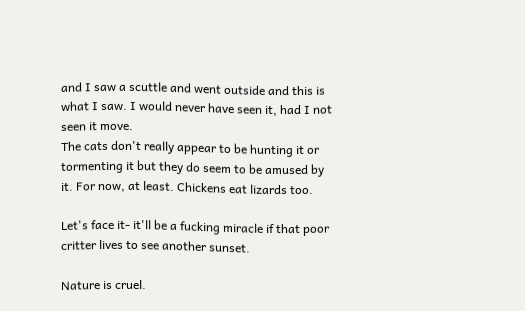and I saw a scuttle and went outside and this is what I saw. I would never have seen it, had I not seen it move.
The cats don't really appear to be hunting it or tormenting it but they do seem to be amused by it. For now, at least. Chickens eat lizards too.

Let's face it- it'll be a fucking miracle if that poor critter lives to see another sunset.

Nature is cruel.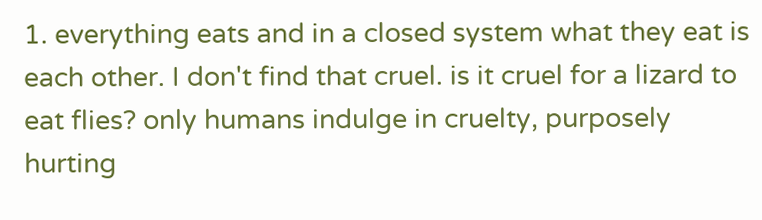1. everything eats and in a closed system what they eat is each other. I don't find that cruel. is it cruel for a lizard to eat flies? only humans indulge in cruelty, purposely hurting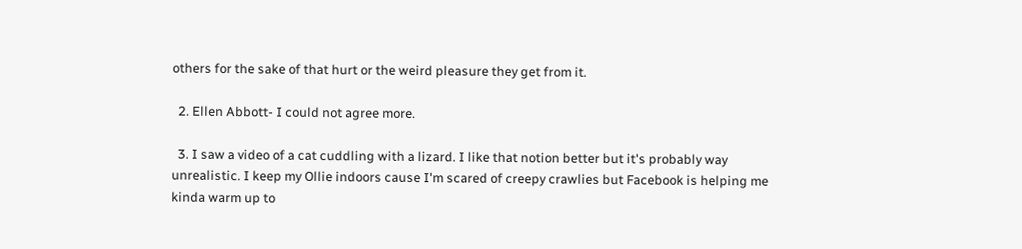others for the sake of that hurt or the weird pleasure they get from it.

  2. Ellen Abbott- I could not agree more.

  3. I saw a video of a cat cuddling with a lizard. I like that notion better but it's probably way unrealistic. I keep my Ollie indoors cause I'm scared of creepy crawlies but Facebook is helping me kinda warm up to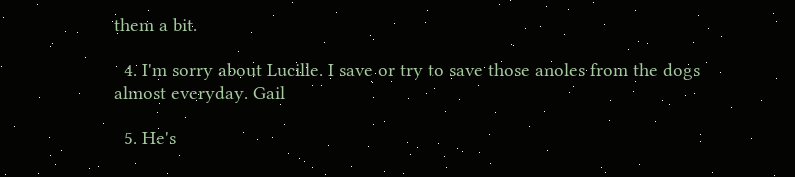them a bit.

  4. I'm sorry about Lucille. I save or try to save those anoles from the dogs almost everyday. Gail

  5. He's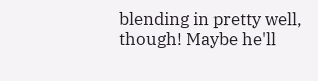blending in pretty well, though! Maybe he'll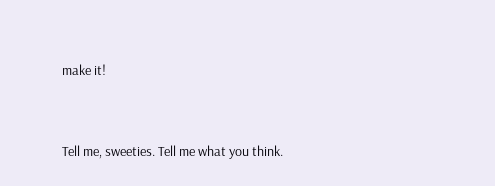make it!


Tell me, sweeties. Tell me what you think.